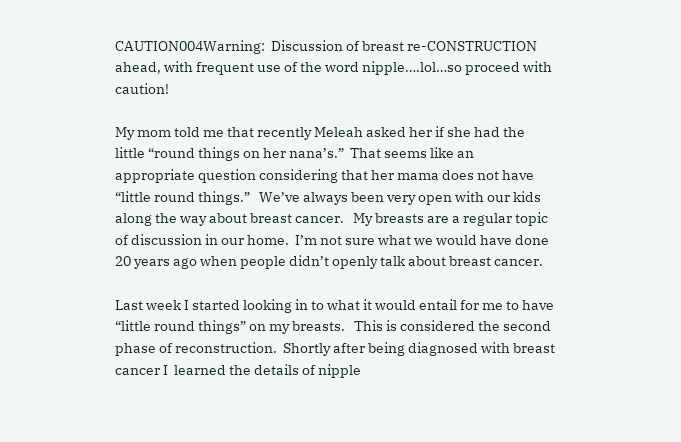CAUTION004Warning:  Discussion of breast re-CONSTRUCTION ahead, with frequent use of the word nipple….lol…so proceed with caution!

My mom told me that recently Meleah asked her if she had the little “round things on her nana’s.”  That seems like an appropriate question considering that her mama does not have “little round things.”   We’ve always been very open with our kids along the way about breast cancer.   My breasts are a regular topic of discussion in our home.  I’m not sure what we would have done 20 years ago when people didn’t openly talk about breast cancer.

Last week I started looking in to what it would entail for me to have “little round things” on my breasts.   This is considered the second phase of reconstruction.  Shortly after being diagnosed with breast cancer I  learned the details of nipple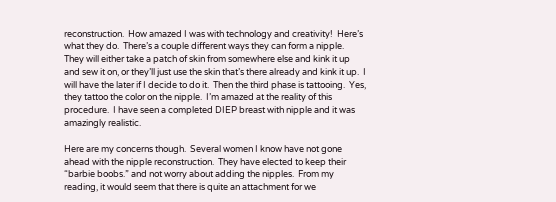reconstruction.  How amazed I was with technology and creativity!  Here’s what they do.  There’s a couple different ways they can form a nipple.  They will either take a patch of skin from somewhere else and kink it up and sew it on, or they’ll just use the skin that’s there already and kink it up.  I will have the later if I decide to do it.  Then the third phase is tattooing.  Yes, they tattoo the color on the nipple.  I’m amazed at the reality of this procedure.  I have seen a completed DIEP breast with nipple and it was amazingly realistic.

Here are my concerns though.  Several women I know have not gone ahead with the nipple reconstruction.  They have elected to keep their “barbie boobs.” and not worry about adding the nipples.  From my reading, it would seem that there is quite an attachment for we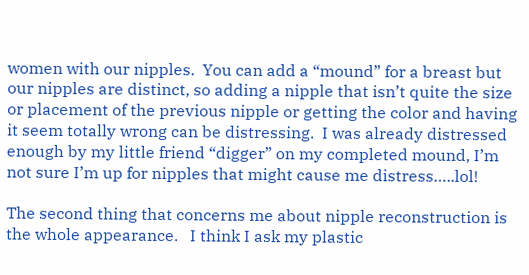women with our nipples.  You can add a “mound” for a breast but our nipples are distinct, so adding a nipple that isn’t quite the size or placement of the previous nipple or getting the color and having it seem totally wrong can be distressing.  I was already distressed enough by my little friend “digger” on my completed mound, I’m not sure I’m up for nipples that might cause me distress…..lol!

The second thing that concerns me about nipple reconstruction is the whole appearance.   I think I ask my plastic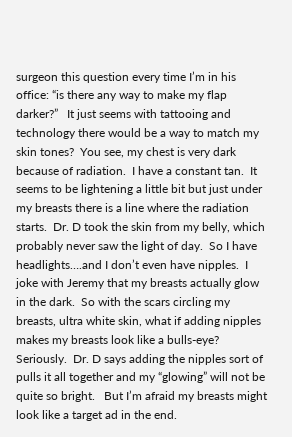surgeon this question every time I’m in his office: “is there any way to make my flap darker?”   It just seems with tattooing and technology there would be a way to match my skin tones?  You see, my chest is very dark because of radiation.  I have a constant tan.  It seems to be lightening a little bit but just under my breasts there is a line where the radiation starts.  Dr. D took the skin from my belly, which probably never saw the light of day.  So I have headlights….and I don’t even have nipples.  I joke with Jeremy that my breasts actually glow in the dark.  So with the scars circling my breasts, ultra white skin, what if adding nipples makes my breasts look like a bulls-eye?  Seriously.  Dr. D says adding the nipples sort of pulls it all together and my “glowing” will not be quite so bright.   But I’m afraid my breasts might look like a target ad in the end.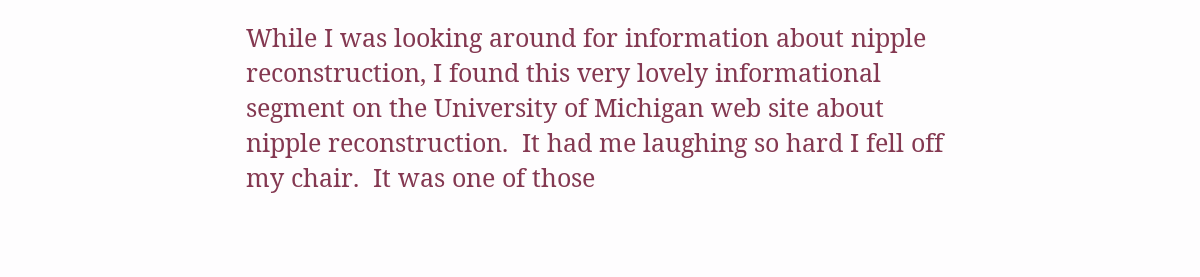While I was looking around for information about nipple reconstruction, I found this very lovely informational segment on the University of Michigan web site about nipple reconstruction.  It had me laughing so hard I fell off my chair.  It was one of those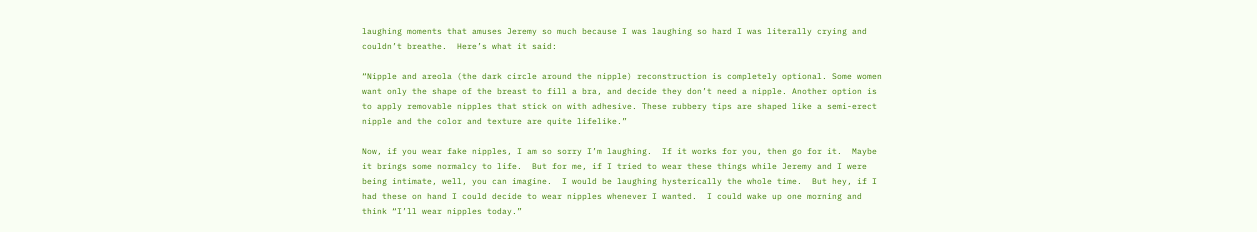laughing moments that amuses Jeremy so much because I was laughing so hard I was literally crying and couldn’t breathe.  Here’s what it said:

“Nipple and areola (the dark circle around the nipple) reconstruction is completely optional. Some women want only the shape of the breast to fill a bra, and decide they don’t need a nipple. Another option is to apply removable nipples that stick on with adhesive. These rubbery tips are shaped like a semi-erect nipple and the color and texture are quite lifelike.”

Now, if you wear fake nipples, I am so sorry I’m laughing.  If it works for you, then go for it.  Maybe it brings some normalcy to life.  But for me, if I tried to wear these things while Jeremy and I were being intimate, well, you can imagine.  I would be laughing hysterically the whole time.  But hey, if I had these on hand I could decide to wear nipples whenever I wanted.  I could wake up one morning and think “I’ll wear nipples today.”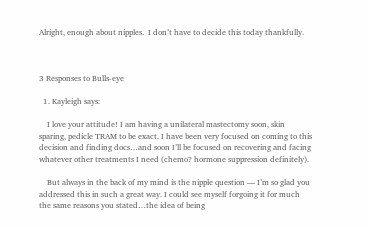Alright, enough about nipples.  I don’t have to decide this today thankfully.



3 Responses to Bulls-eye

  1. Kayleigh says:

    I love your attitude! I am having a unilateral mastectomy soon, skin sparing, pedicle TRAM to be exact. I have been very focused on coming to this decision and finding docs…and soon I’ll be focused on recovering and facing whatever other treatments I need (chemo? hormone suppression definitely).

    But always in the back of my mind is the nipple question — I’m so glad you addressed this in such a great way. I could see myself forgoing it for much the same reasons you stated…the idea of being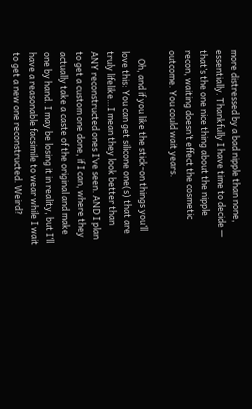more distressed by a bad nipple than none, essentially. Thankfully I have time to decide — that’s the one nice thing about the nipple recon, waiting doesn’t effect the cosmetic outcome. You could wait years.

    Oh, and if you like the stick-on things you’ll love this: You can get silicone one(s) that are truly lifelike…I mean they look better than ANY reconstructed ones I’ve seen. AND I plan to get a custom one done, if I can, where they actually take a caste of the original and make one by hand. I may be losing it in reality, but I’ll have a reasonable facsimile to wear while I wait to get a new one reconstructed. Weird?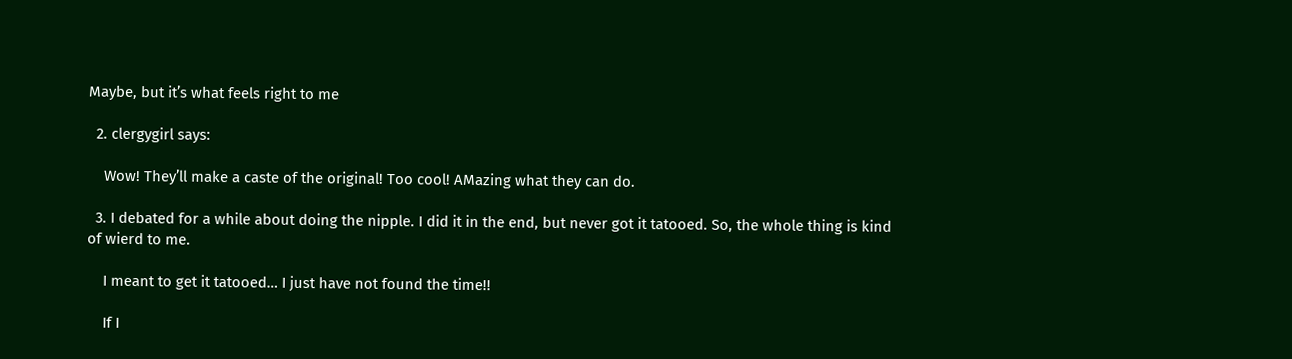Maybe, but it’s what feels right to me

  2. clergygirl says:

    Wow! They’ll make a caste of the original! Too cool! AMazing what they can do.

  3. I debated for a while about doing the nipple. I did it in the end, but never got it tatooed. So, the whole thing is kind of wierd to me.

    I meant to get it tatooed… I just have not found the time!!

    If I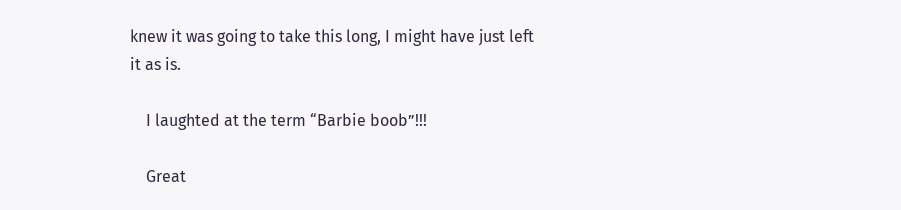knew it was going to take this long, I might have just left it as is.

    I laughted at the term “Barbie boob”!!!

    Great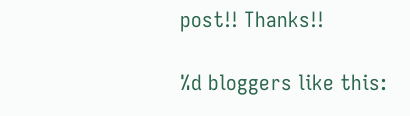post!! Thanks!!

%d bloggers like this: